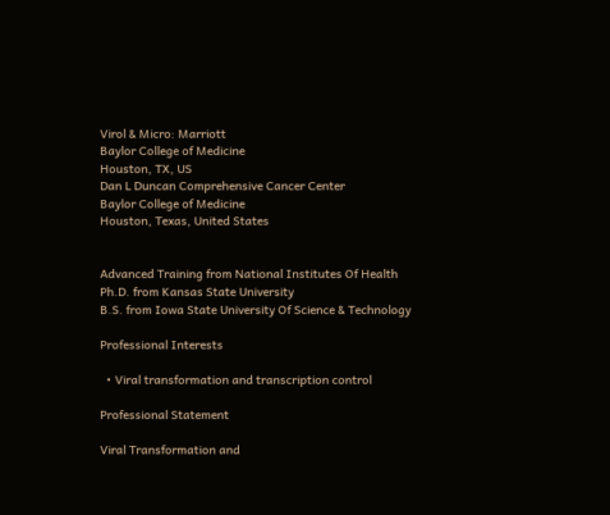Virol & Micro: Marriott
Baylor College of Medicine
Houston, TX, US
Dan L Duncan Comprehensive Cancer Center
Baylor College of Medicine
Houston, Texas, United States


Advanced Training from National Institutes Of Health
Ph.D. from Kansas State University
B.S. from Iowa State University Of Science & Technology

Professional Interests

  • Viral transformation and transcription control

Professional Statement

Viral Transformation and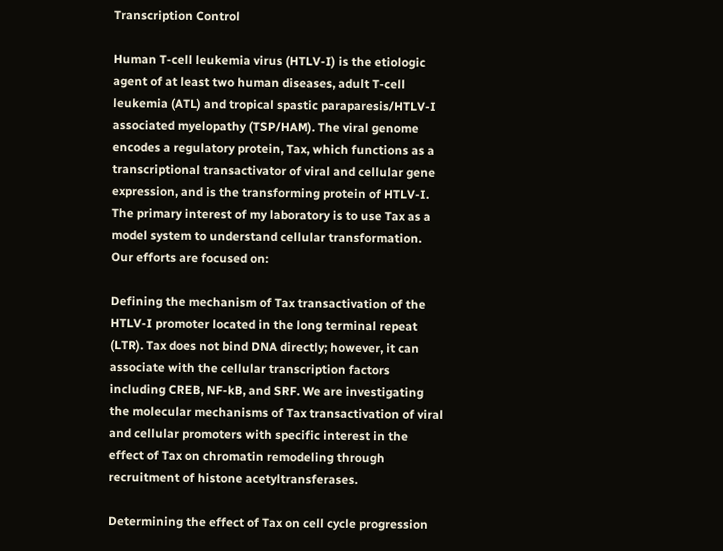Transcription Control

Human T-cell leukemia virus (HTLV-I) is the etiologic agent of at least two human diseases, adult T-cell leukemia (ATL) and tropical spastic paraparesis/HTLV-I associated myelopathy (TSP/HAM). The viral genome encodes a regulatory protein, Tax, which functions as a transcriptional transactivator of viral and cellular gene expression, and is the transforming protein of HTLV-I. The primary interest of my laboratory is to use Tax as a model system to understand cellular transformation. Our efforts are focused on:

Defining the mechanism of Tax transactivation of the HTLV-I promoter located in the long terminal repeat (LTR). Tax does not bind DNA directly; however, it can associate with the cellular transcription factors including CREB, NF-kB, and SRF. We are investigating the molecular mechanisms of Tax transactivation of viral and cellular promoters with specific interest in the effect of Tax on chromatin remodeling through recruitment of histone acetyltransferases.

Determining the effect of Tax on cell cycle progression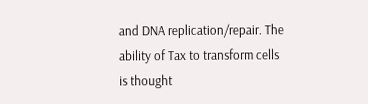and DNA replication/repair. The ability of Tax to transform cells is thought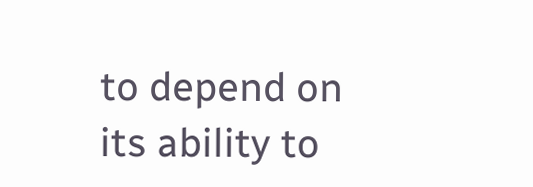to depend on its ability to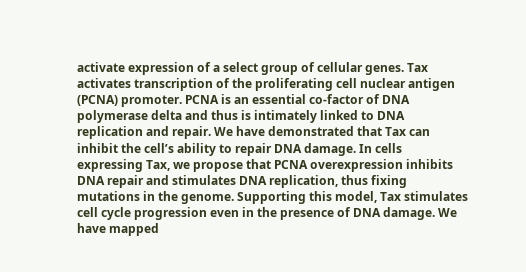activate expression of a select group of cellular genes. Tax activates transcription of the proliferating cell nuclear antigen (PCNA) promoter. PCNA is an essential co-factor of DNA polymerase delta and thus is intimately linked to DNA replication and repair. We have demonstrated that Tax can inhibit the cell’s ability to repair DNA damage. In cells expressing Tax, we propose that PCNA overexpression inhibits DNA repair and stimulates DNA replication, thus fixing mutations in the genome. Supporting this model, Tax stimulates cell cycle progression even in the presence of DNA damage. We have mapped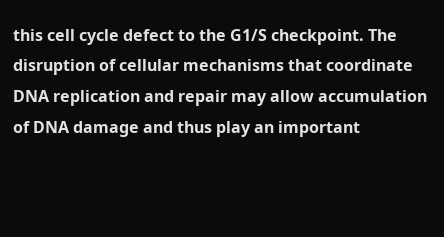this cell cycle defect to the G1/S checkpoint. The disruption of cellular mechanisms that coordinate DNA replication and repair may allow accumulation of DNA damage and thus play an important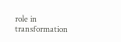role in transformation